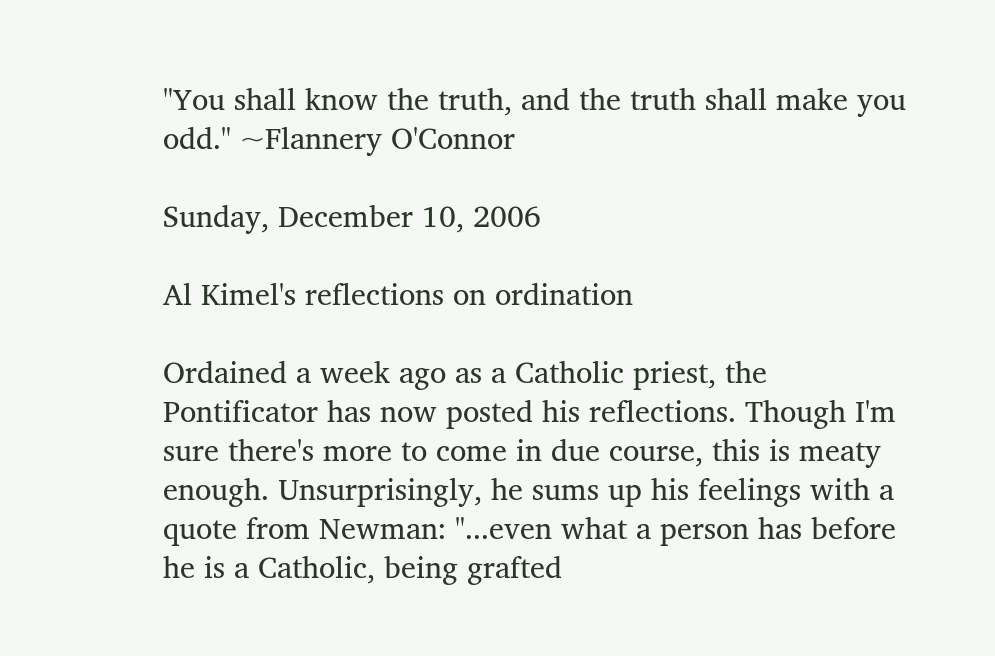"You shall know the truth, and the truth shall make you odd." ~Flannery O'Connor

Sunday, December 10, 2006

Al Kimel's reflections on ordination

Ordained a week ago as a Catholic priest, the Pontificator has now posted his reflections. Though I'm sure there's more to come in due course, this is meaty enough. Unsurprisingly, he sums up his feelings with a quote from Newman: "...even what a person has before he is a Catholic, being grafted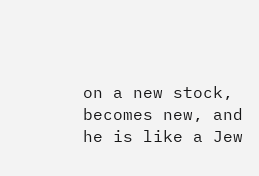on a new stock, becomes new, and he is like a Jew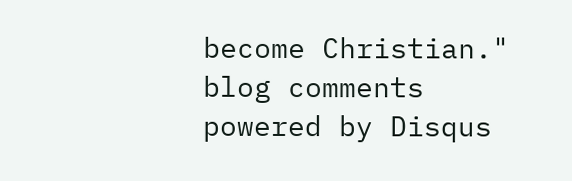become Christian."
blog comments powered by Disqus